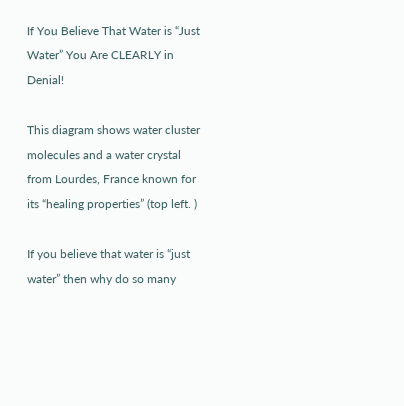If You Believe That Water is “Just Water” You Are CLEARLY in Denial!

This diagram shows water cluster molecules and a water crystal from Lourdes, France known for its “healing properties” (top left. )

If you believe that water is “just water” then why do so many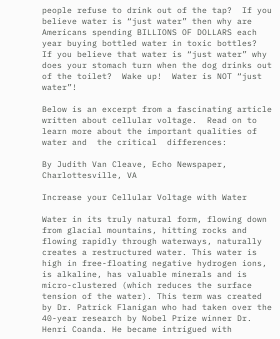people refuse to drink out of the tap?  If you believe water is “just water” then why are Americans spending BILLIONS OF DOLLARS each year buying bottled water in toxic bottles?  If you believe that water is “just water” why does your stomach turn when the dog drinks out of the toilet?  Wake up!  Water is NOT “just water”!

Below is an excerpt from a fascinating article written about cellular voltage.  Read on to learn more about the important qualities of water and  the critical  differences:

By Judith Van Cleave, Echo Newspaper, Charlottesville, VA

Increase your Cellular Voltage with Water

Water in its truly natural form, flowing down from glacial mountains, hitting rocks and flowing rapidly through waterways, naturally creates a restructured water. This water is high in free-floating negative hydrogen ions, is alkaline, has valuable minerals and is micro-clustered (which reduces the surface tension of the water). This term was created by Dr. Patrick Flanigan who had taken over the 40-year research by Nobel Prize winner Dr. Henri Coanda. He became intrigued with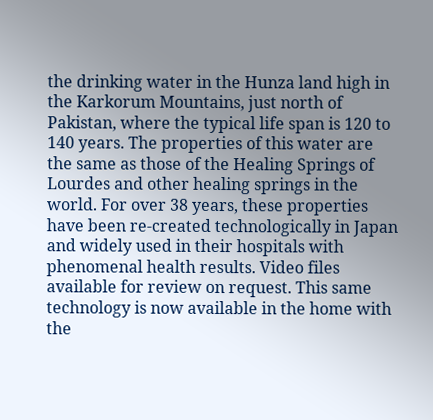the drinking water in the Hunza land high in the Karkorum Mountains, just north of Pakistan, where the typical life span is 120 to 140 years. The properties of this water are the same as those of the Healing Springs of Lourdes and other healing springs in the world. For over 38 years, these properties have been re-created technologically in Japan and widely used in their hospitals with phenomenal health results. Video files available for review on request. This same technology is now available in the home with the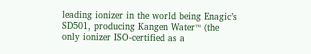leading ionizer in the world being Enagic’s SD501, producing Kangen Water™ (the only ionizer ISO-certified as a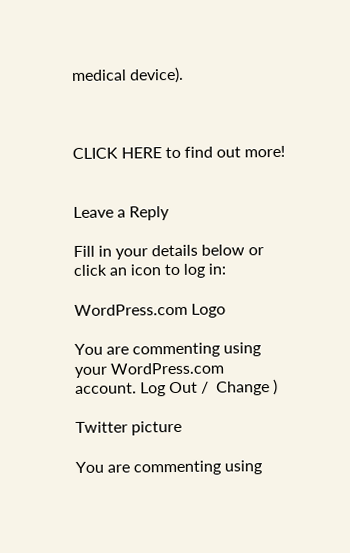medical device).



CLICK HERE to find out more!


Leave a Reply

Fill in your details below or click an icon to log in:

WordPress.com Logo

You are commenting using your WordPress.com account. Log Out /  Change )

Twitter picture

You are commenting using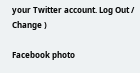your Twitter account. Log Out /  Change )

Facebook photo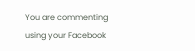You are commenting using your Facebook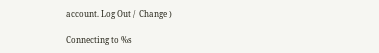account. Log Out /  Change )

Connecting to %s